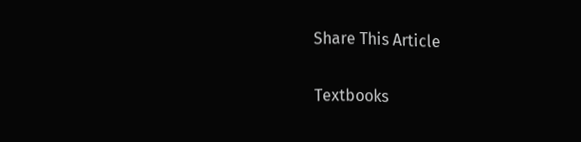Share This Article

Textbooks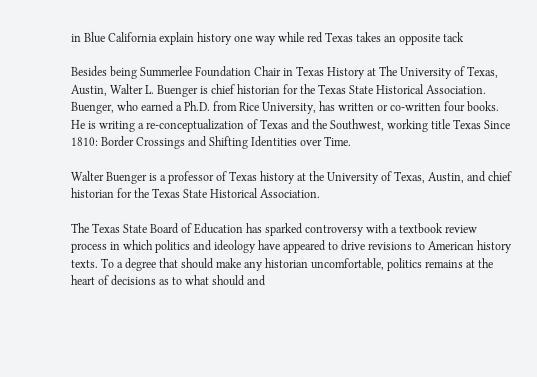in Blue California explain history one way while red Texas takes an opposite tack

Besides being Summerlee Foundation Chair in Texas History at The University of Texas, Austin, Walter L. Buenger is chief historian for the Texas State Historical Association. Buenger, who earned a Ph.D. from Rice University, has written or co-written four books. He is writing a re-conceptualization of Texas and the Southwest, working title Texas Since 1810: Border Crossings and Shifting Identities over Time.

Walter Buenger is a professor of Texas history at the University of Texas, Austin, and chief historian for the Texas State Historical Association.

The Texas State Board of Education has sparked controversy with a textbook review process in which politics and ideology have appeared to drive revisions to American history texts. To a degree that should make any historian uncomfortable, politics remains at the heart of decisions as to what should and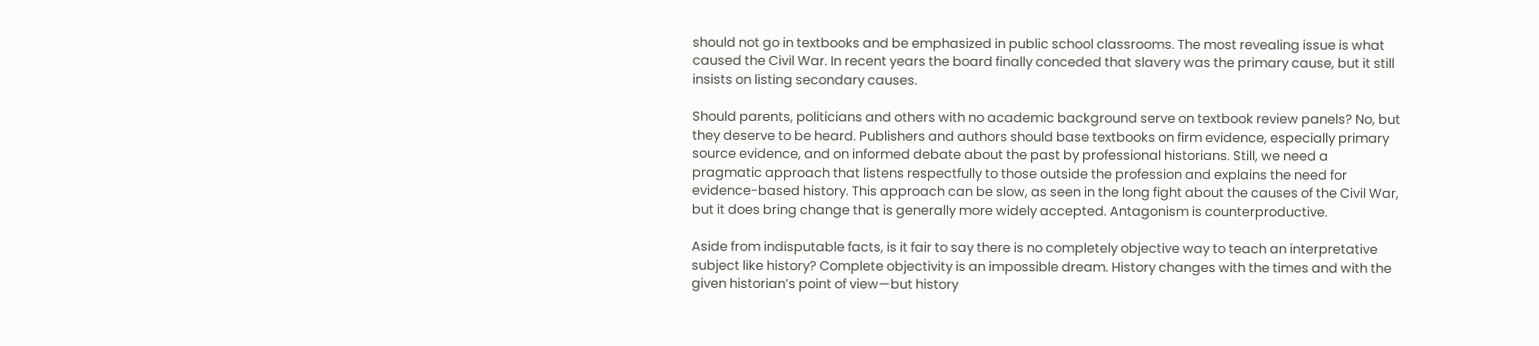should not go in textbooks and be emphasized in public school classrooms. The most revealing issue is what caused the Civil War. In recent years the board finally conceded that slavery was the primary cause, but it still insists on listing secondary causes.

Should parents, politicians and others with no academic background serve on textbook review panels? No, but they deserve to be heard. Publishers and authors should base textbooks on firm evidence, especially primary source evidence, and on informed debate about the past by professional historians. Still, we need a pragmatic approach that listens respectfully to those outside the profession and explains the need for evidence-based history. This approach can be slow, as seen in the long fight about the causes of the Civil War, but it does bring change that is generally more widely accepted. Antagonism is counterproductive.

Aside from indisputable facts, is it fair to say there is no completely objective way to teach an interpretative subject like history? Complete objectivity is an impossible dream. History changes with the times and with the given historian’s point of view—but history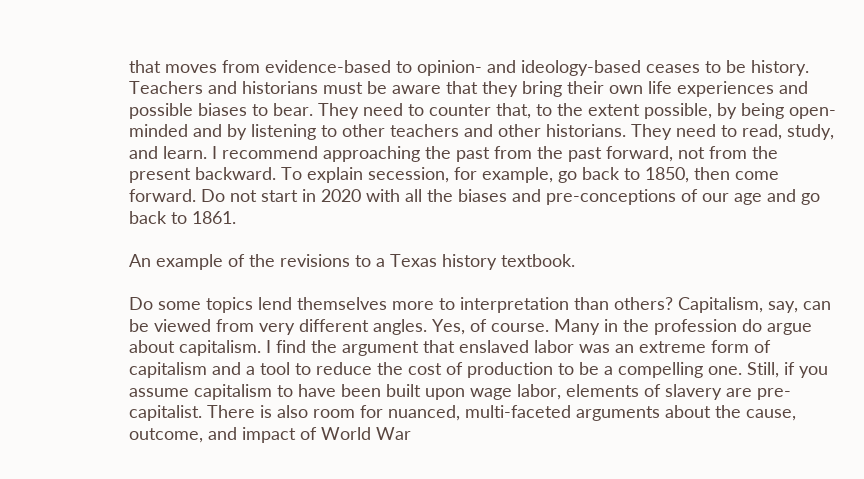that moves from evidence-based to opinion- and ideology-based ceases to be history. Teachers and historians must be aware that they bring their own life experiences and possible biases to bear. They need to counter that, to the extent possible, by being open-minded and by listening to other teachers and other historians. They need to read, study, and learn. I recommend approaching the past from the past forward, not from the present backward. To explain secession, for example, go back to 1850, then come forward. Do not start in 2020 with all the biases and pre-conceptions of our age and go back to 1861.

An example of the revisions to a Texas history textbook.

Do some topics lend themselves more to interpretation than others? Capitalism, say, can be viewed from very different angles. Yes, of course. Many in the profession do argue about capitalism. I find the argument that enslaved labor was an extreme form of capitalism and a tool to reduce the cost of production to be a compelling one. Still, if you assume capitalism to have been built upon wage labor, elements of slavery are pre-capitalist. There is also room for nuanced, multi-faceted arguments about the cause, outcome, and impact of World War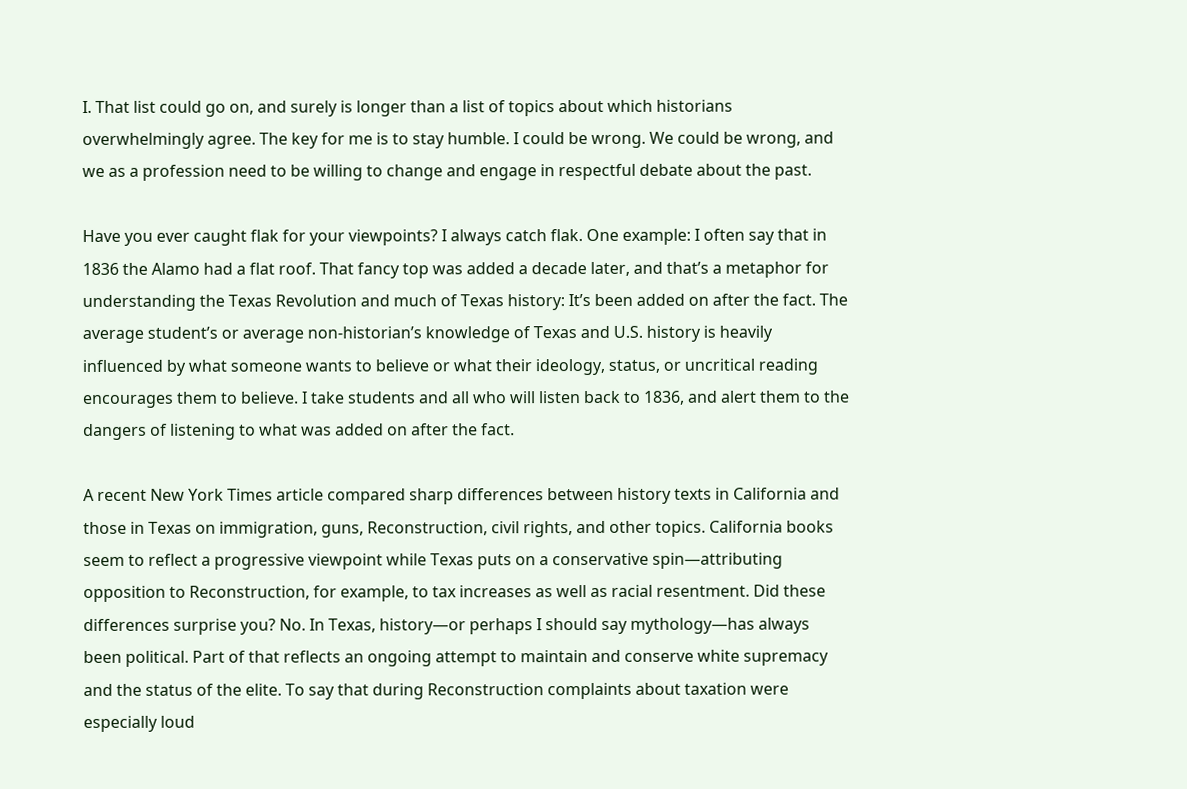I. That list could go on, and surely is longer than a list of topics about which historians overwhelmingly agree. The key for me is to stay humble. I could be wrong. We could be wrong, and we as a profession need to be willing to change and engage in respectful debate about the past.

Have you ever caught flak for your viewpoints? I always catch flak. One example: I often say that in 1836 the Alamo had a flat roof. That fancy top was added a decade later, and that’s a metaphor for understanding the Texas Revolution and much of Texas history: It’s been added on after the fact. The average student’s or average non-historian’s knowledge of Texas and U.S. history is heavily influenced by what someone wants to believe or what their ideology, status, or uncritical reading encourages them to believe. I take students and all who will listen back to 1836, and alert them to the dangers of listening to what was added on after the fact.

A recent New York Times article compared sharp differences between history texts in California and those in Texas on immigration, guns, Reconstruction, civil rights, and other topics. California books seem to reflect a progressive viewpoint while Texas puts on a conservative spin—attributing opposition to Reconstruction, for example, to tax increases as well as racial resentment. Did these differences surprise you? No. In Texas, history—or perhaps I should say mythology—has always been political. Part of that reflects an ongoing attempt to maintain and conserve white supremacy and the status of the elite. To say that during Reconstruction complaints about taxation were especially loud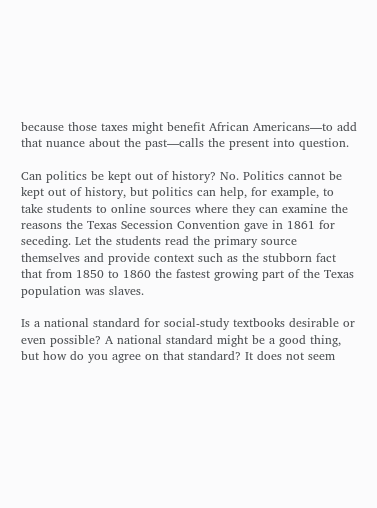because those taxes might benefit African Americans—to add that nuance about the past—calls the present into question.

Can politics be kept out of history? No. Politics cannot be kept out of history, but politics can help, for example, to take students to online sources where they can examine the reasons the Texas Secession Convention gave in 1861 for seceding. Let the students read the primary source themselves and provide context such as the stubborn fact that from 1850 to 1860 the fastest growing part of the Texas population was slaves.

Is a national standard for social-study textbooks desirable or even possible? A national standard might be a good thing, but how do you agree on that standard? It does not seem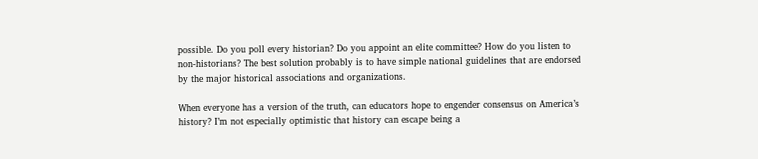possible. Do you poll every historian? Do you appoint an elite committee? How do you listen to non-historians? The best solution probably is to have simple national guidelines that are endorsed by the major historical associations and organizations.

When everyone has a version of the truth, can educators hope to engender consensus on America’s history? I’m not especially optimistic that history can escape being a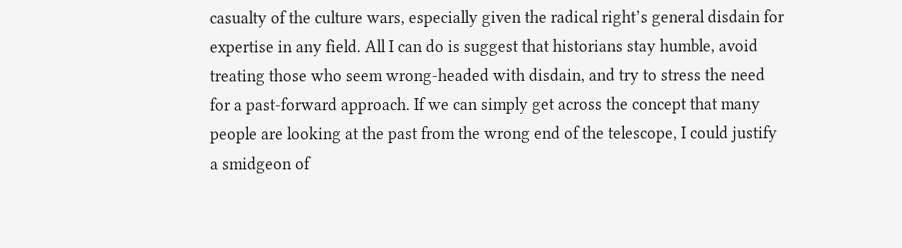casualty of the culture wars, especially given the radical right’s general disdain for expertise in any field. All I can do is suggest that historians stay humble, avoid treating those who seem wrong-headed with disdain, and try to stress the need for a past-forward approach. If we can simply get across the concept that many people are looking at the past from the wrong end of the telescope, I could justify a smidgeon of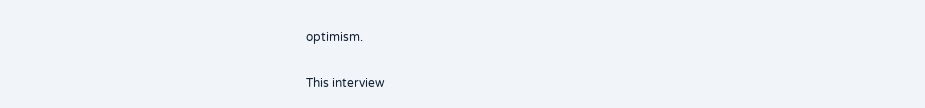optimism.

This interview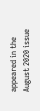appeared in the August 2020 issue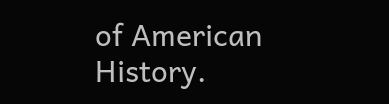of American History.